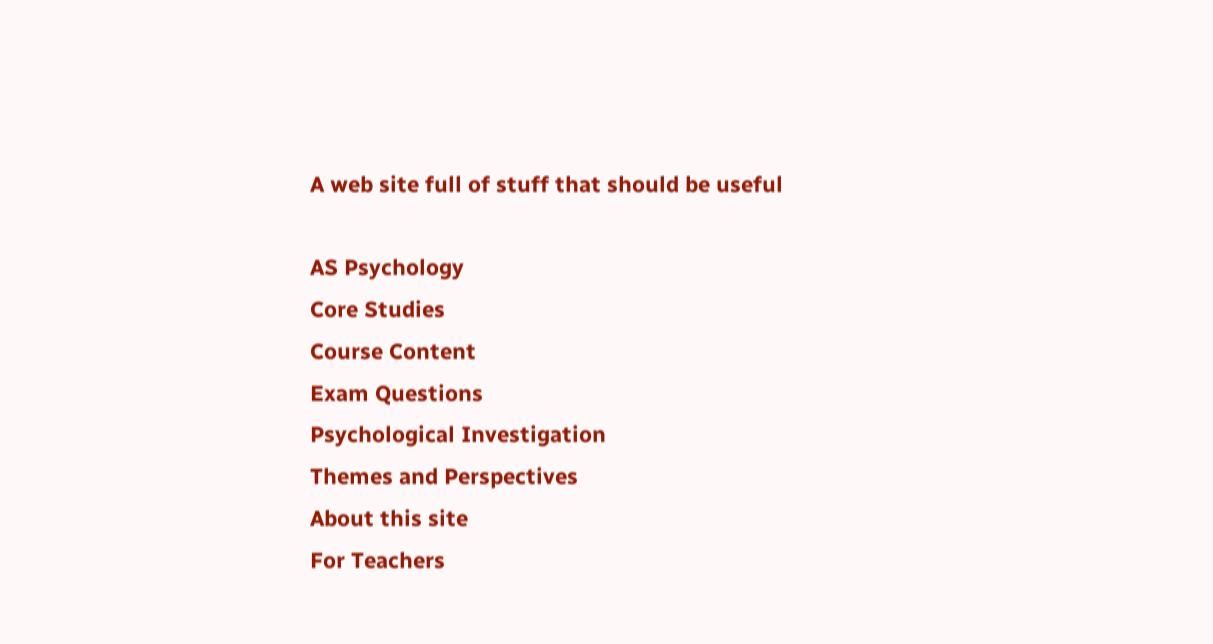A web site full of stuff that should be useful

AS Psychology
Core Studies
Course Content
Exam Questions
Psychological Investigation
Themes and Perspectives
About this site
For Teachers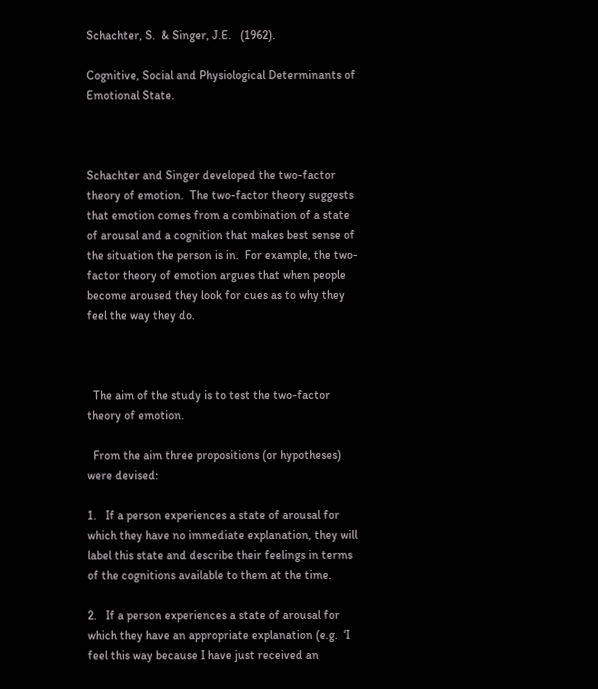Schachter, S.  & Singer, J.E.   (1962).

Cognitive, Social and Physiological Determinants of Emotional State.



Schachter and Singer developed the two-factor theory of emotion.  The two-factor theory suggests that emotion comes from a combination of a state of arousal and a cognition that makes best sense of the situation the person is in.  For example, the two-factor theory of emotion argues that when people become aroused they look for cues as to why they feel the way they do.



  The aim of the study is to test the two-factor theory of emotion.

  From the aim three propositions (or hypotheses) were devised:

1.   If a person experiences a state of arousal for which they have no immediate explanation, they will label this state and describe their feelings in terms of the cognitions available to them at the time.

2.   If a person experiences a state of arousal for which they have an appropriate explanation (e.g.  ‘I feel this way because I have just received an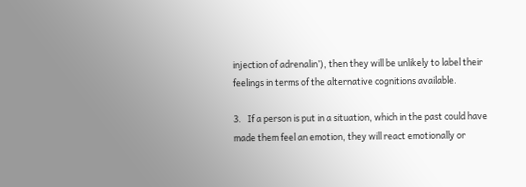injection of adrenalin’), then they will be unlikely to label their feelings in terms of the alternative cognitions available.

3.   If a person is put in a situation, which in the past could have made them feel an emotion, they will react emotionally or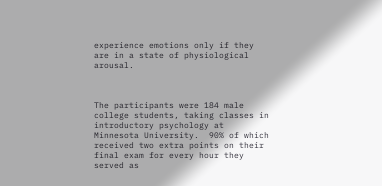experience emotions only if they are in a state of physiological arousal.



The participants were 184 male college students, taking classes in introductory psychology at Minnesota University.  90% of which received two extra points on their final exam for every hour they served as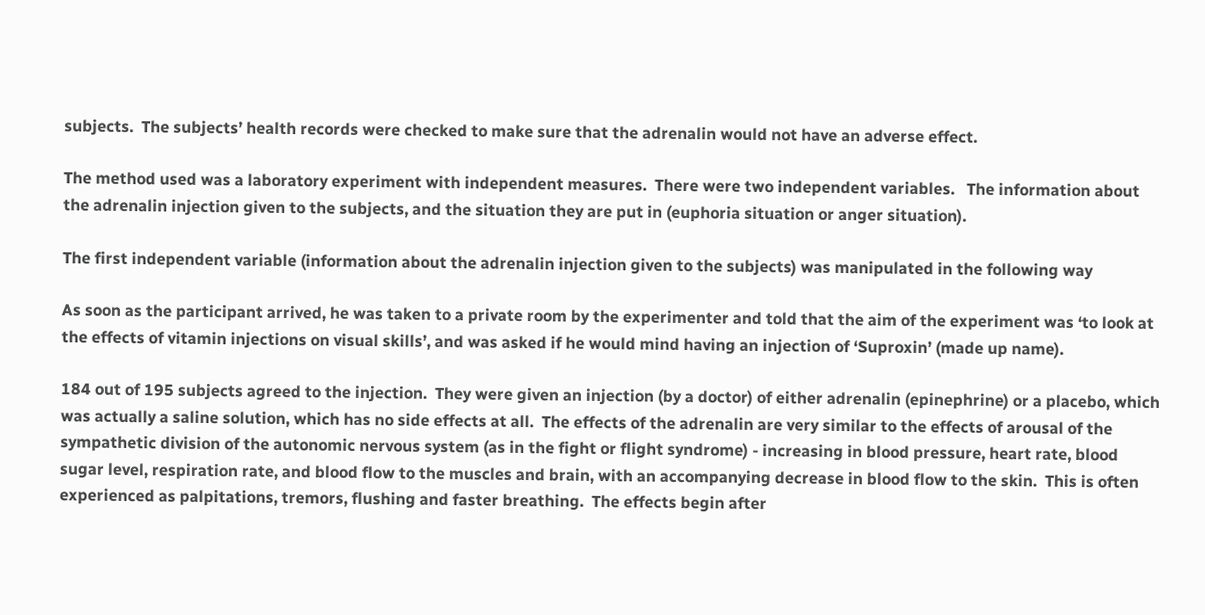subjects.  The subjects’ health records were checked to make sure that the adrenalin would not have an adverse effect.

The method used was a laboratory experiment with independent measures.  There were two independent variables.   The information about the adrenalin injection given to the subjects, and the situation they are put in (euphoria situation or anger situation).

The first independent variable (information about the adrenalin injection given to the subjects) was manipulated in the following way

As soon as the participant arrived, he was taken to a private room by the experimenter and told that the aim of the experiment was ‘to look at the effects of vitamin injections on visual skills’, and was asked if he would mind having an injection of ‘Suproxin’ (made up name).

184 out of 195 subjects agreed to the injection.  They were given an injection (by a doctor) of either adrenalin (epinephrine) or a placebo, which was actually a saline solution, which has no side effects at all.  The effects of the adrenalin are very similar to the effects of arousal of the sympathetic division of the autonomic nervous system (as in the fight or flight syndrome) - increasing in blood pressure, heart rate, blood sugar level, respiration rate, and blood flow to the muscles and brain, with an accompanying decrease in blood flow to the skin.  This is often experienced as palpitations, tremors, flushing and faster breathing.  The effects begin after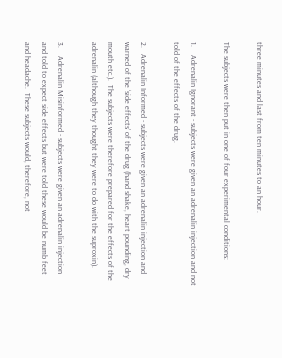three minutes and last from ten minutes to an hour.

The subjects were then put in one of four experimental conditions:

1.    Adrenalin Ignorant - subjects were given an adrenalin injection and not told of the effects of the drug.

2.   Adrenalin Informed - subjects were given an adrenalin injection and warned of the ‘side effects’ of the drug (hand shake, heart pounding, dry mouth etc.).  The subjects were therefore prepared for the effects of the adrenalin (although they thought they were to do with the suproxin).

3.    Adrenalin Misinformed - subjects were given an adrenalin injection and told to expect side effects but were told these would be numb feet and headache.  These subjects would, therefore, not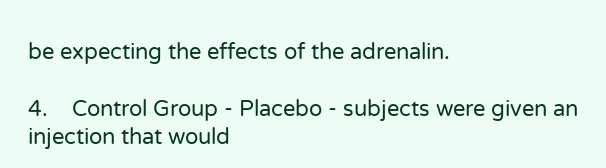be expecting the effects of the adrenalin.

4.    Control Group - Placebo - subjects were given an injection that would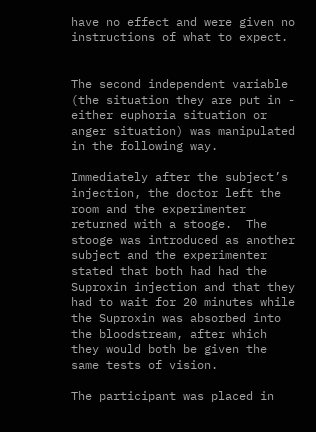have no effect and were given no instructions of what to expect.


The second independent variable (the situation they are put in - either euphoria situation or anger situation) was manipulated in the following way.

Immediately after the subject’s injection, the doctor left the room and the experimenter returned with a stooge.  The stooge was introduced as another subject and the experimenter stated that both had had the Suproxin injection and that they had to wait for 20 minutes while the Suproxin was absorbed into the bloodstream, after which they would both be given the same tests of vision.

The participant was placed in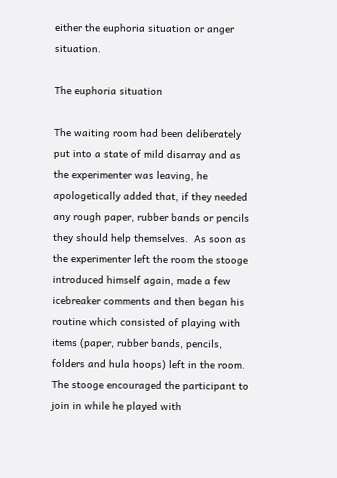either the euphoria situation or anger situation.

The euphoria situation

The waiting room had been deliberately put into a state of mild disarray and as the experimenter was leaving, he apologetically added that, if they needed any rough paper, rubber bands or pencils they should help themselves.  As soon as the experimenter left the room the stooge introduced himself again, made a few icebreaker comments and then began his routine which consisted of playing with items (paper, rubber bands, pencils, folders and hula hoops) left in the room.  The stooge encouraged the participant to join in while he played with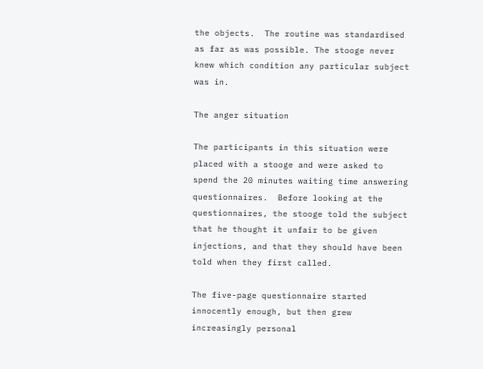the objects.  The routine was standardised as far as was possible. The stooge never knew which condition any particular subject was in.

The anger situation

The participants in this situation were placed with a stooge and were asked to spend the 20 minutes waiting time answering questionnaires.  Before looking at the questionnaires, the stooge told the subject that he thought it unfair to be given injections, and that they should have been told when they first called.

The five-page questionnaire started innocently enough, but then grew increasingly personal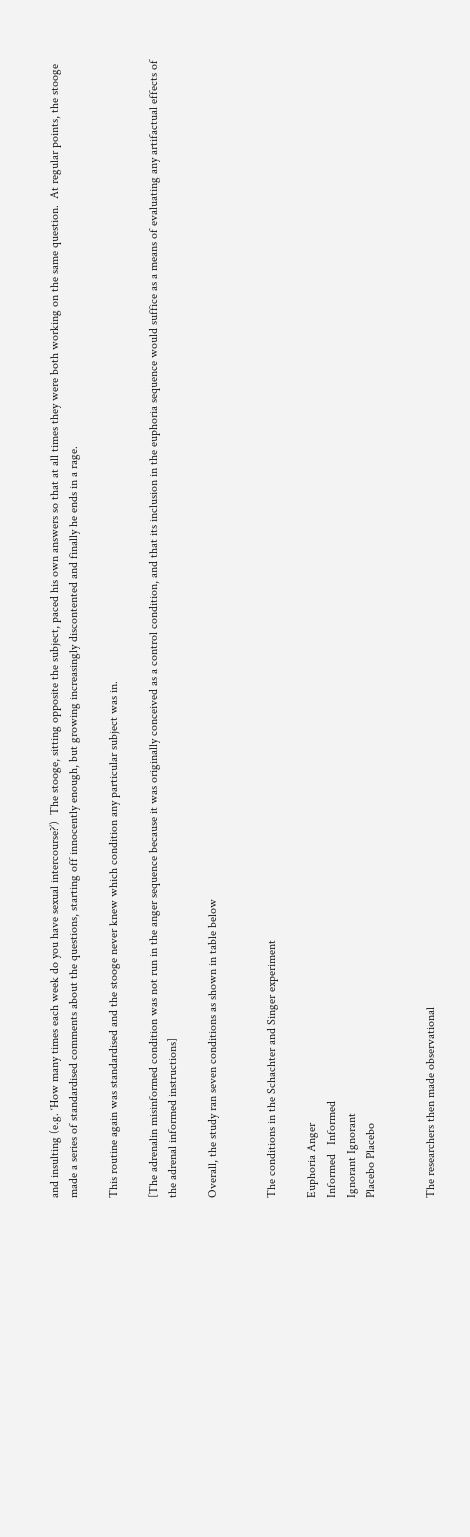and insulting (e.g. ‘How many times each week do you have sexual intercourse?’)  The stooge, sitting opposite the subject, paced his own answers so that at all times they were both working on the same question.  At regular points, the stooge made a series of standardised comments about the questions, starting off innocently enough, but growing increasingly discontented and finally he ends in a rage.

This routine again was standardised and the stooge never knew which condition any particular subject was in.

[The adrenalin misinformed condition was not run in the anger sequence because it was originally conceived as a control condition, and that its inclusion in the euphoria sequence would suffice as a means of evaluating any artifactual effects of the adrenal informed instructions]

Overall, the study ran seven conditions as shown in table below


The conditions in the Schachter and Singer experiment

Euphoria Anger
Informed   Informed
Ignorant Ignorant
Placebo Placebo


The researchers then made observational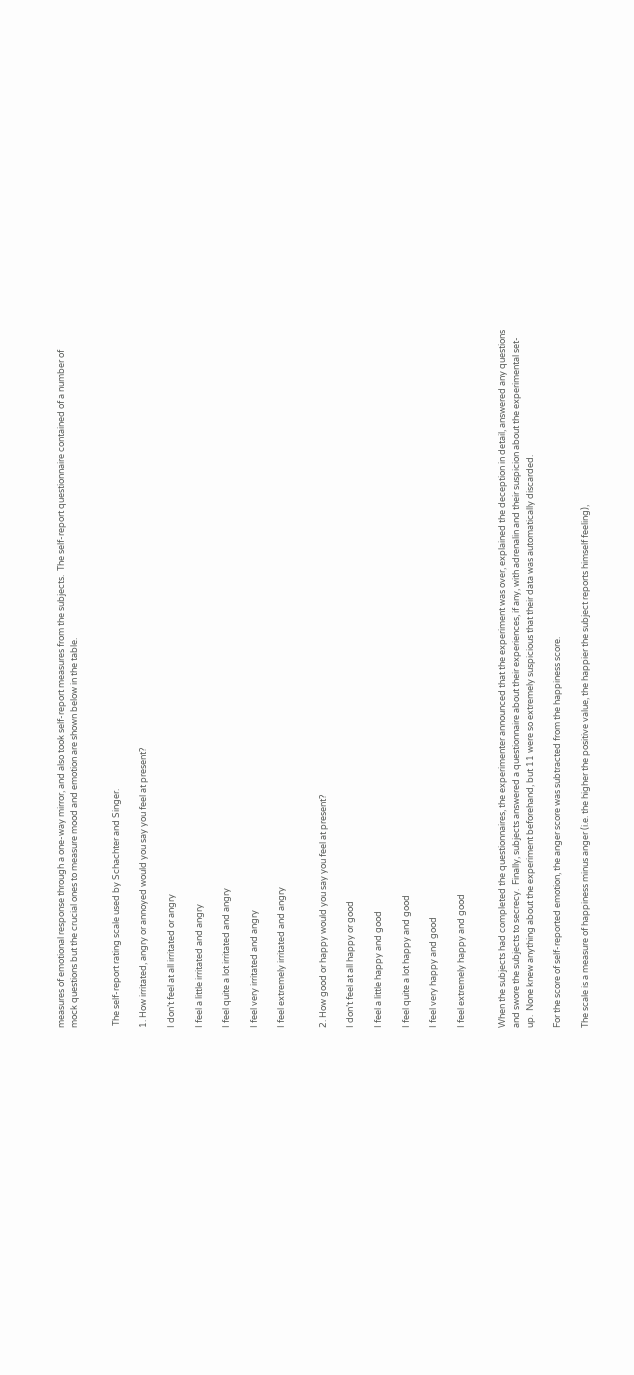measures of emotional response through a one-way mirror, and also took self-report measures from the subjects.  The self-report questionnaire contained of a number of mock questions but the crucial ones to measure mood and emotion are shown below in the table.


 The self-report rating scale used by Schachter and Singer.

1. How irritated, angry or annoyed would you say you feel at present?

I don’t feel at all irritated or angry

I feel a little irritated and angry

I feel quite a lot irritated and angry

I feel very irritated and angry

I feel extremely irritated and angry


2. How good or happy would you say you feel at present?

I don’t feel at all happy or good

I feel a little happy and good

I feel quite a lot happy and good

I feel very happy and good

I feel extremely happy and good


When the subjects had completed the questionnaires, the experimenter announced that the experiment was over, explained the deception in detail, answered any questions and swore the subjects to secrecy.  Finally, subjects answered a questionnaire about their experiences, if any, with adrenalin and their suspicion about the experimental set-up.  None knew anything about the experiment beforehand, but 11 were so extremely suspicious that their data was automatically discarded.

For the score of self-reported emotion, the anger score was subtracted from the happiness score.

The scale is a measure of happiness minus anger (i.e. the higher the positive value, the happier the subject reports himself feeling),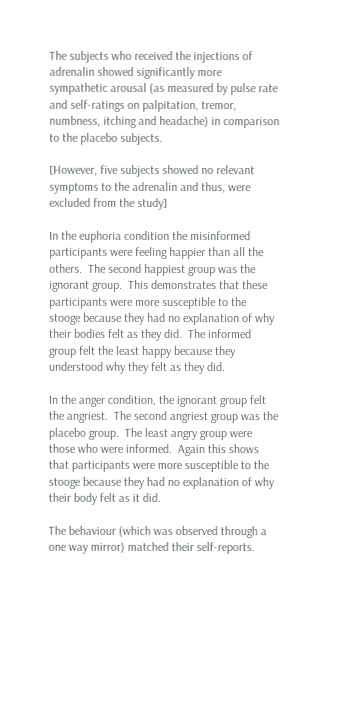The subjects who received the injections of adrenalin showed significantly more sympathetic arousal (as measured by pulse rate and self-ratings on palpitation, tremor, numbness, itching and headache) in comparison to the placebo subjects.

[However, five subjects showed no relevant symptoms to the adrenalin and thus, were excluded from the study]

In the euphoria condition the misinformed participants were feeling happier than all the others.  The second happiest group was the ignorant group.  This demonstrates that these participants were more susceptible to the stooge because they had no explanation of why their bodies felt as they did.  The informed group felt the least happy because they understood why they felt as they did.

In the anger condition, the ignorant group felt the angriest.  The second angriest group was the placebo group.  The least angry group were those who were informed.  Again this shows that participants were more susceptible to the stooge because they had no explanation of why their body felt as it did.

The behaviour (which was observed through a one way mirror) matched their self-reports.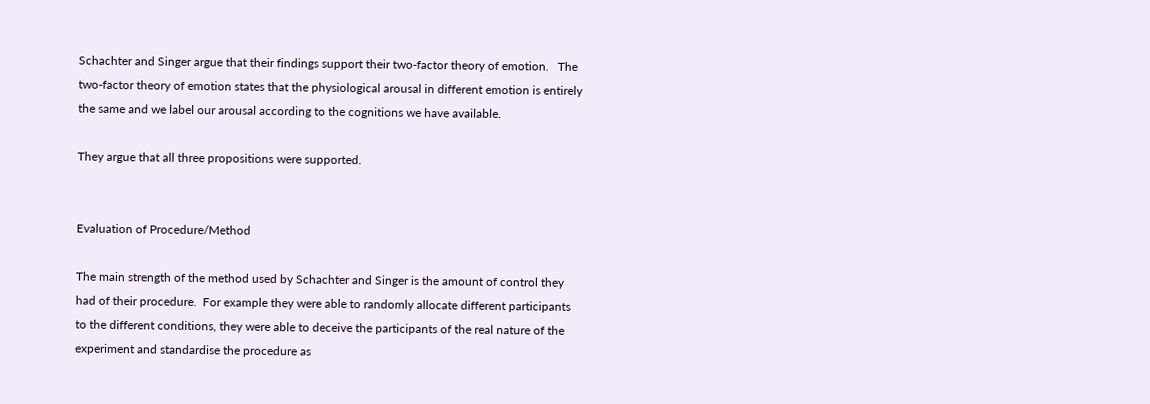Schachter and Singer argue that their findings support their two-factor theory of emotion.   The two-factor theory of emotion states that the physiological arousal in different emotion is entirely the same and we label our arousal according to the cognitions we have available.

They argue that all three propositions were supported.


Evaluation of Procedure/Method

The main strength of the method used by Schachter and Singer is the amount of control they had of their procedure.  For example they were able to randomly allocate different participants to the different conditions, they were able to deceive the participants of the real nature of the experiment and standardise the procedure as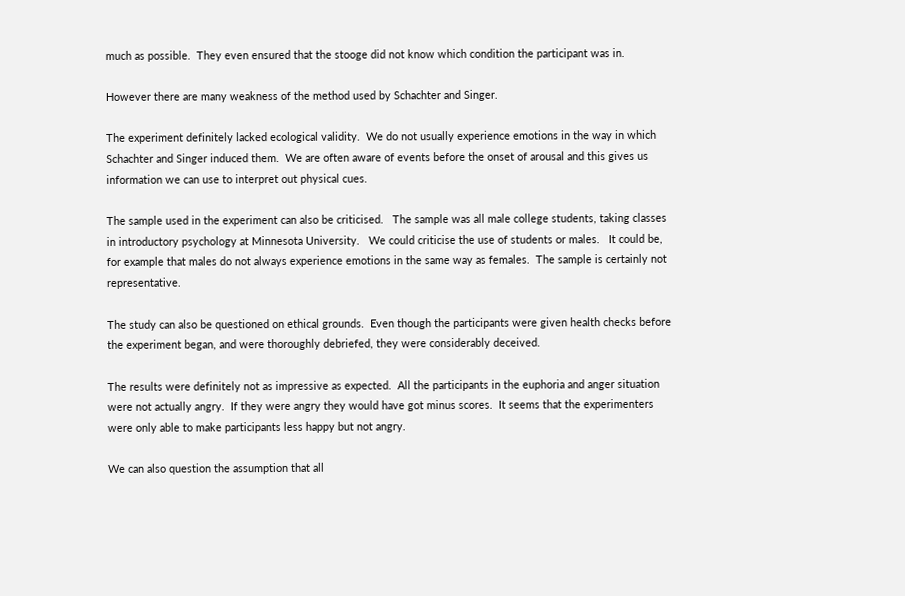much as possible.  They even ensured that the stooge did not know which condition the participant was in.

However there are many weakness of the method used by Schachter and Singer.

The experiment definitely lacked ecological validity.  We do not usually experience emotions in the way in which Schachter and Singer induced them.  We are often aware of events before the onset of arousal and this gives us information we can use to interpret out physical cues.

The sample used in the experiment can also be criticised.   The sample was all male college students, taking classes in introductory psychology at Minnesota University.   We could criticise the use of students or males.   It could be, for example that males do not always experience emotions in the same way as females.  The sample is certainly not representative.

The study can also be questioned on ethical grounds.  Even though the participants were given health checks before the experiment began, and were thoroughly debriefed, they were considerably deceived.

The results were definitely not as impressive as expected.  All the participants in the euphoria and anger situation were not actually angry.  If they were angry they would have got minus scores.  It seems that the experimenters were only able to make participants less happy but not angry.

We can also question the assumption that all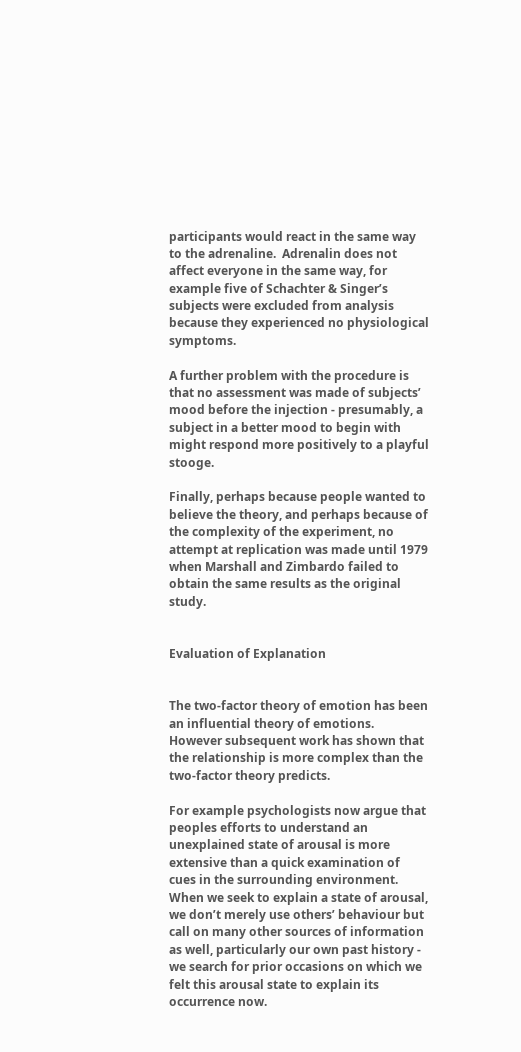participants would react in the same way to the adrenaline.  Adrenalin does not affect everyone in the same way, for example five of Schachter & Singer’s subjects were excluded from analysis because they experienced no physiological symptoms.

A further problem with the procedure is that no assessment was made of subjects’ mood before the injection - presumably, a subject in a better mood to begin with might respond more positively to a playful stooge.

Finally, perhaps because people wanted to believe the theory, and perhaps because of the complexity of the experiment, no attempt at replication was made until 1979 when Marshall and Zimbardo failed to obtain the same results as the original study.


Evaluation of Explanation


The two-factor theory of emotion has been an influential theory of emotions.  However subsequent work has shown that the relationship is more complex than the two-factor theory predicts.

For example psychologists now argue that peoples efforts to understand an unexplained state of arousal is more extensive than a quick examination of cues in the surrounding environment.  When we seek to explain a state of arousal, we don’t merely use others’ behaviour but call on many other sources of information as well, particularly our own past history - we search for prior occasions on which we felt this arousal state to explain its occurrence now.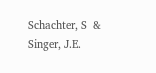Schachter, S  & Singer, J.E.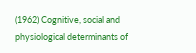(1962) Cognitive, social and physiological determinants of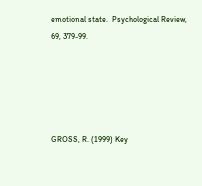emotional state.  Psychological Review, 69, 379-99.





GROSS, R. (1999) Key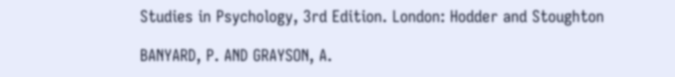Studies in Psychology, 3rd Edition. London: Hodder and Stoughton

BANYARD, P. AND GRAYSON, A.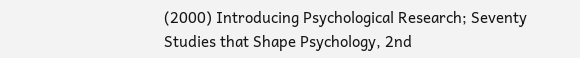(2000) Introducing Psychological Research; Seventy Studies that Shape Psychology, 2nd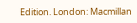Edition. London: Macmillan